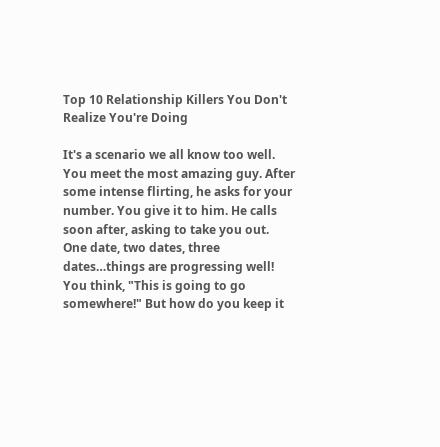Top 10 Relationship Killers You Don't Realize You're Doing

It's a scenario we all know too well. You meet the most amazing guy. After some intense flirting, he asks for your number. You give it to him. He calls soon after, asking to take you out. One date, two dates, three dates…things are progressing well! You think, "This is going to go somewhere!" But how do you keep it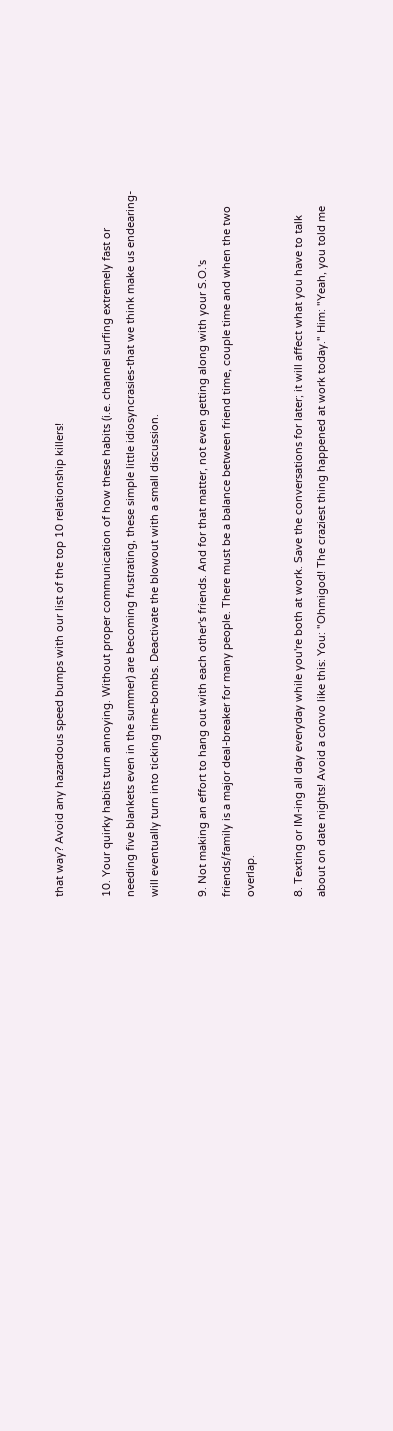that way? Avoid any hazardous speed bumps with our list of the top 10 relationship killers!

10. Your quirky habits turn annoying. Without proper communication of how these habits (i.e. channel surfing extremely fast or needing five blankets even in the summer) are becoming frustrating, these simple little idiosyncrasies-that we think make us endearing-will eventually turn into ticking time-bombs. Deactivate the blowout with a small discussion.

9. Not making an effort to hang out with each other's friends. And for that matter, not even getting along with your S.O.'s friends/family is a major deal-breaker for many people. There must be a balance between friend time, couple time and when the two overlap.

8. Texting or IM-ing all day everyday while you're both at work. Save the conversations for later; it will affect what you have to talk about on date nights! Avoid a convo like this: You: "Ohmigod! The craziest thing happened at work today." Him: "Yeah, you told me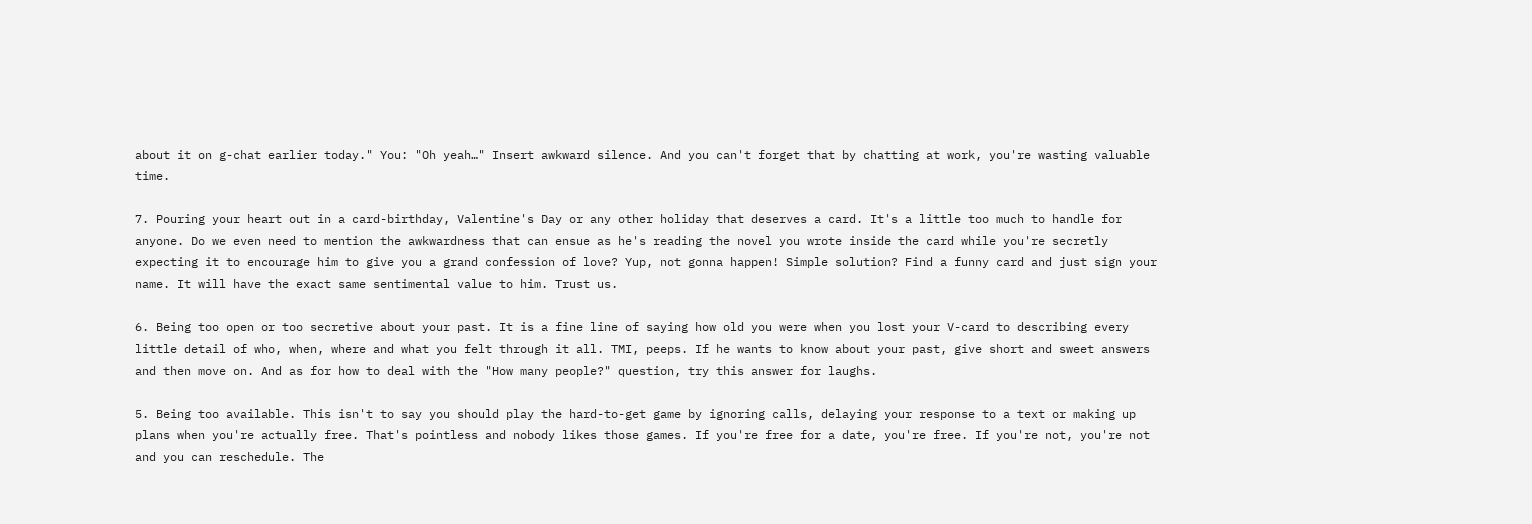about it on g-chat earlier today." You: "Oh yeah…" Insert awkward silence. And you can't forget that by chatting at work, you're wasting valuable time.

7. Pouring your heart out in a card-birthday, Valentine's Day or any other holiday that deserves a card. It's a little too much to handle for anyone. Do we even need to mention the awkwardness that can ensue as he's reading the novel you wrote inside the card while you're secretly expecting it to encourage him to give you a grand confession of love? Yup, not gonna happen! Simple solution? Find a funny card and just sign your name. It will have the exact same sentimental value to him. Trust us.

6. Being too open or too secretive about your past. It is a fine line of saying how old you were when you lost your V-card to describing every little detail of who, when, where and what you felt through it all. TMI, peeps. If he wants to know about your past, give short and sweet answers and then move on. And as for how to deal with the "How many people?" question, try this answer for laughs.

5. Being too available. This isn't to say you should play the hard-to-get game by ignoring calls, delaying your response to a text or making up plans when you're actually free. That's pointless and nobody likes those games. If you're free for a date, you're free. If you're not, you're not and you can reschedule. The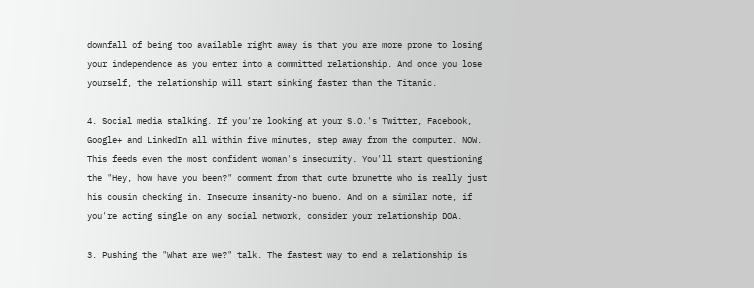downfall of being too available right away is that you are more prone to losing your independence as you enter into a committed relationship. And once you lose yourself, the relationship will start sinking faster than the Titanic.

4. Social media stalking. If you're looking at your S.O.'s Twitter, Facebook, Google+ and LinkedIn all within five minutes, step away from the computer. NOW. This feeds even the most confident woman's insecurity. You'll start questioning the "Hey, how have you been?" comment from that cute brunette who is really just his cousin checking in. Insecure insanity-no bueno. And on a similar note, if you're acting single on any social network, consider your relationship DOA.

3. Pushing the "What are we?" talk. The fastest way to end a relationship is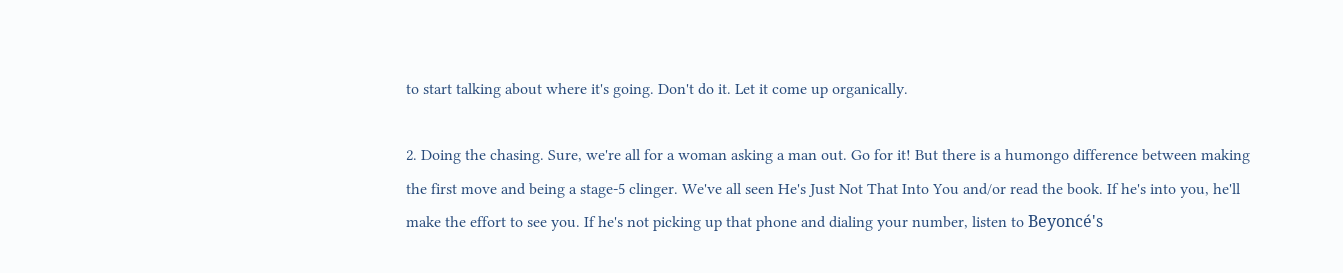to start talking about where it's going. Don't do it. Let it come up organically.

2. Doing the chasing. Sure, we're all for a woman asking a man out. Go for it! But there is a humongo difference between making the first move and being a stage-5 clinger. We've all seen He's Just Not That Into You and/or read the book. If he's into you, he'll make the effort to see you. If he's not picking up that phone and dialing your number, listen to Beyoncé's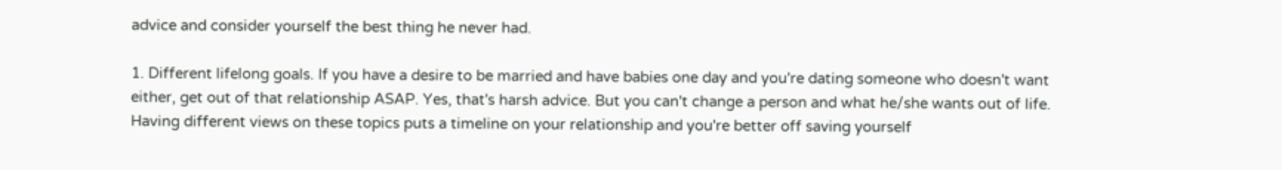advice and consider yourself the best thing he never had.

1. Different lifelong goals. If you have a desire to be married and have babies one day and you're dating someone who doesn't want either, get out of that relationship ASAP. Yes, that's harsh advice. But you can't change a person and what he/she wants out of life. Having different views on these topics puts a timeline on your relationship and you're better off saving yourself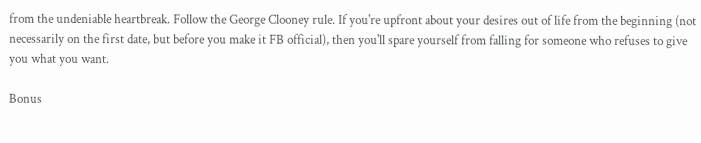from the undeniable heartbreak. Follow the George Clooney rule. If you're upfront about your desires out of life from the beginning (not necessarily on the first date, but before you make it FB official), then you'll spare yourself from falling for someone who refuses to give you what you want.

Bonus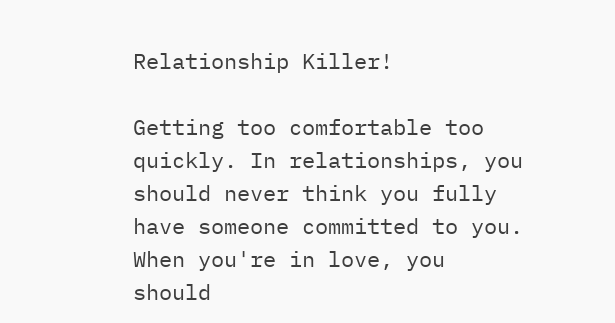Relationship Killer!

Getting too comfortable too quickly. In relationships, you should never think you fully have someone committed to you. When you're in love, you should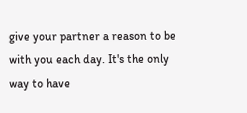give your partner a reason to be with you each day. It's the only way to have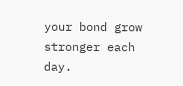your bond grow stronger each day.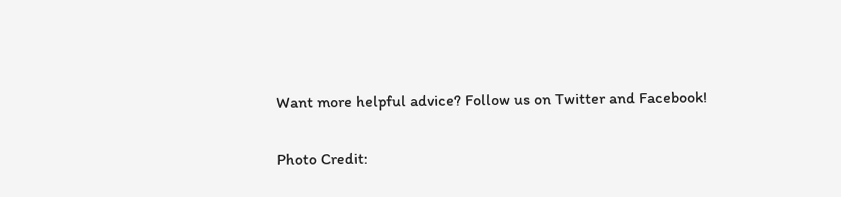Want more helpful advice? Follow us on Twitter and Facebook!

Photo Credit: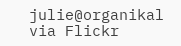julie@organikal via Flickr